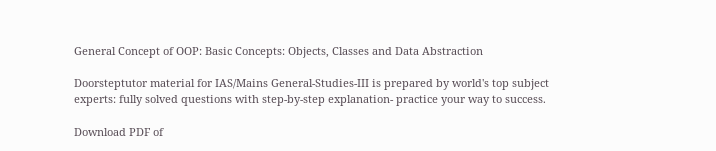General Concept of OOP: Basic Concepts: Objects, Classes and Data Abstraction

Doorsteptutor material for IAS/Mains General-Studies-III is prepared by world's top subject experts: fully solved questions with step-by-step explanation- practice your way to success.

Download PDF of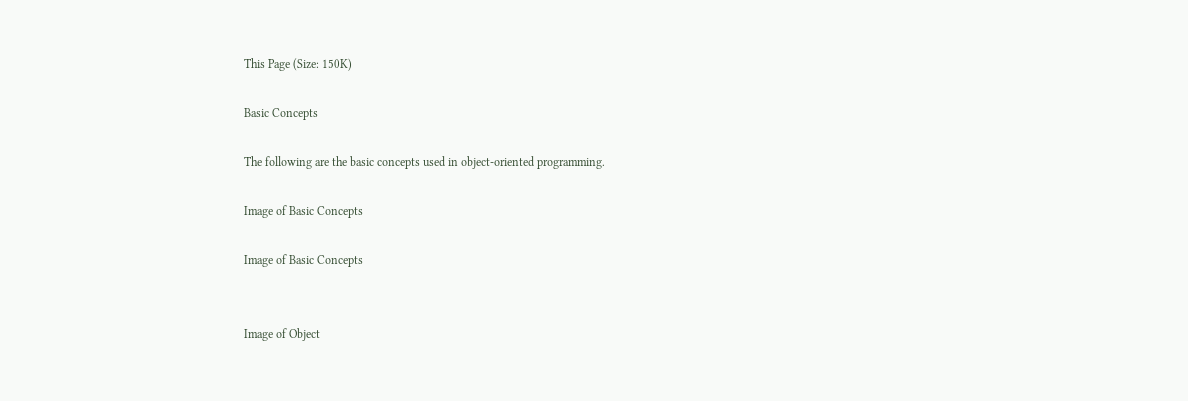This Page (Size: 150K)

Basic Concepts

The following are the basic concepts used in object-oriented programming.

Image of Basic Concepts

Image of Basic Concepts


Image of Object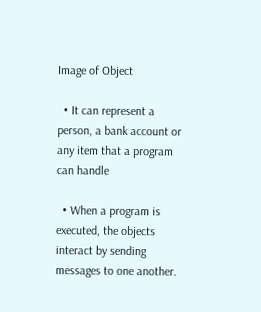Image of Object

  • It can represent a person, a bank account or any item that a program can handle

  • When a program is executed, the objects interact by sending messages to one another.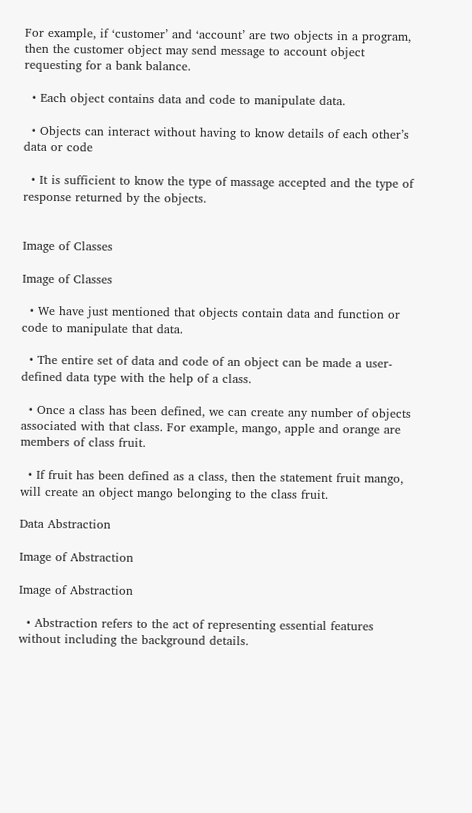For example, if ‘customer’ and ‘account’ are two objects in a program, then the customer object may send message to account object requesting for a bank balance.

  • Each object contains data and code to manipulate data.

  • Objects can interact without having to know details of each other’s data or code

  • It is sufficient to know the type of massage accepted and the type of response returned by the objects.


Image of Classes

Image of Classes

  • We have just mentioned that objects contain data and function or code to manipulate that data.

  • The entire set of data and code of an object can be made a user-defined data type with the help of a class.

  • Once a class has been defined, we can create any number of objects associated with that class. For example, mango, apple and orange are members of class fruit.

  • If fruit has been defined as a class, then the statement fruit mango, will create an object mango belonging to the class fruit.

Data Abstraction

Image of Abstraction

Image of Abstraction

  • Abstraction refers to the act of representing essential features without including the background details.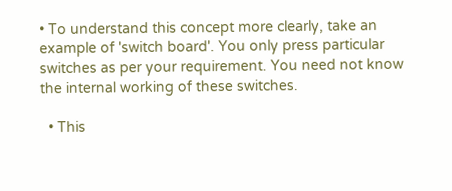• To understand this concept more clearly, take an example of 'switch board'. You only press particular switches as per your requirement. You need not know the internal working of these switches.

  • This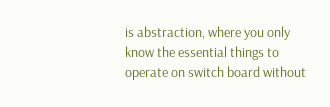is abstraction, where you only know the essential things to operate on switch board without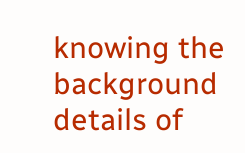knowing the background details of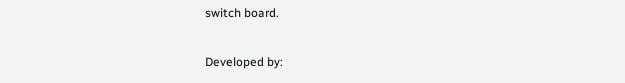switch board.

Developed by: